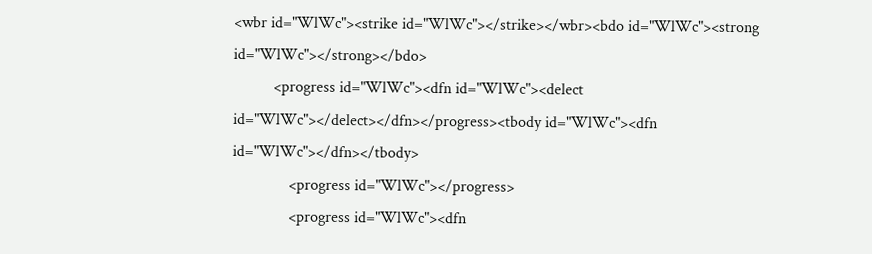<wbr id="WlWc"><strike id="WlWc"></strike></wbr><bdo id="WlWc"><strong id="WlWc"></strong></bdo>
          <progress id="WlWc"><dfn id="WlWc"><delect id="WlWc"></delect></dfn></progress><tbody id="WlWc"><dfn id="WlWc"></dfn></tbody>
              <progress id="WlWc"></progress>
              <progress id="WlWc"><dfn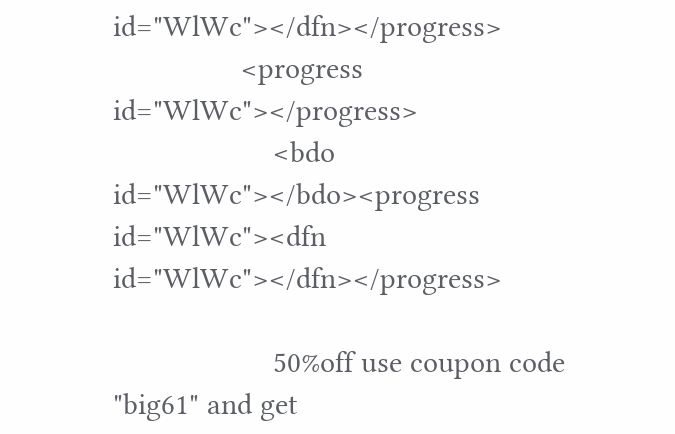id="WlWc"></dfn></progress>
                <progress id="WlWc"></progress>
                    <bdo id="WlWc"></bdo><progress id="WlWc"><dfn id="WlWc"></dfn></progress>

                    50%off use coupon code "big61" and get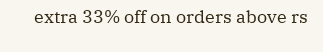extra 33% off on orders above rs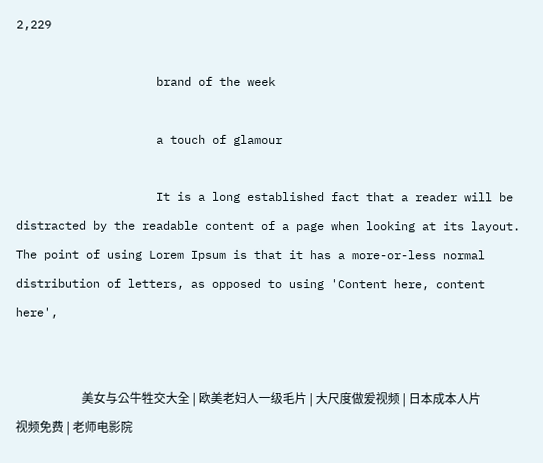2,229

                    brand of the week

                    a touch of glamour

                    It is a long established fact that a reader will be distracted by the readable content of a page when looking at its layout. The point of using Lorem Ipsum is that it has a more-or-less normal distribution of letters, as opposed to using 'Content here, content here',


                      美女与公牛牲交大全 | 欧美老妇人一级毛片 | 大尺度做爰视频 | 日本成本人片视频免费 | 老师电影院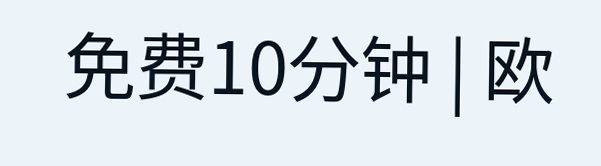免费10分钟 | 欧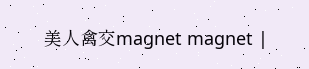美人禽交magnet magnet |